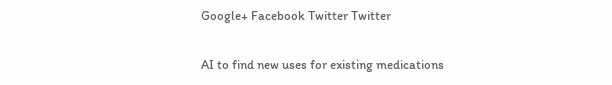Google+ Facebook Twitter Twitter

AI to find new uses for existing medications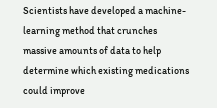Scientists have developed a machine-learning method that crunches massive amounts of data to help determine which existing medications could improve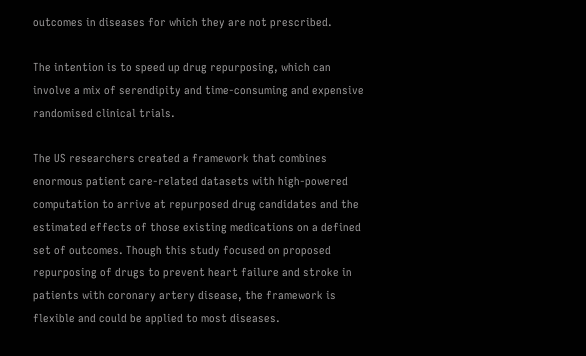outcomes in diseases for which they are not prescribed.

The intention is to speed up drug repurposing, which can involve a mix of serendipity and time-consuming and expensive randomised clinical trials.

The US researchers created a framework that combines enormous patient care-related datasets with high-powered computation to arrive at repurposed drug candidates and the estimated effects of those existing medications on a defined set of outcomes. Though this study focused on proposed repurposing of drugs to prevent heart failure and stroke in patients with coronary artery disease, the framework is flexible and could be applied to most diseases.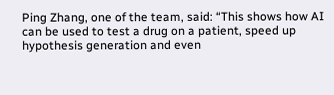Ping Zhang, one of the team, said: “This shows how AI can be used to test a drug on a patient, speed up hypothesis generation and even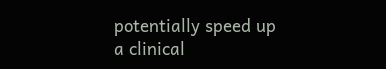potentially speed up a clinical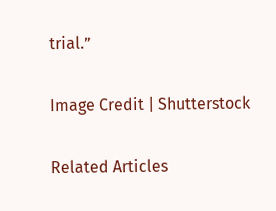trial.”

Image Credit | Shutterstock

Related Articles